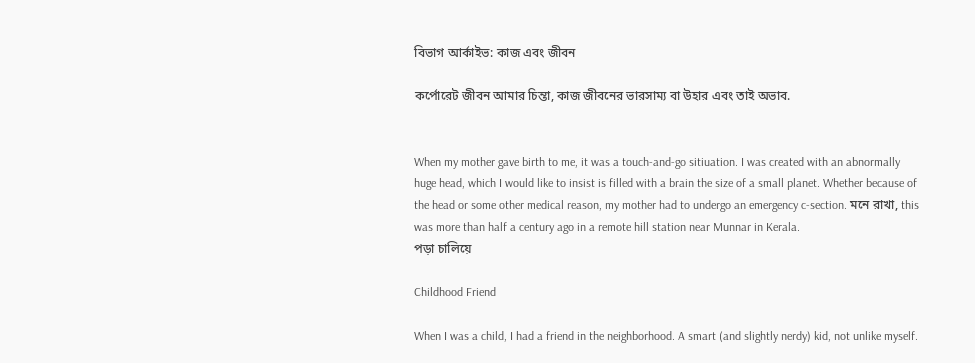বিভাগ আর্কাইভ: কাজ এবং জীবন

কর্পোরেট জীবন আমার চিন্তা, কাজ জীবনের ভারসাম্য বা উহার এবং তাই অভাব.


When my mother gave birth to me, it was a touch-and-go sitiuation. I was created with an abnormally huge head, which I would like to insist is filled with a brain the size of a small planet. Whether because of the head or some other medical reason, my mother had to undergo an emergency c-section. মনে রাখা, this was more than half a century ago in a remote hill station near Munnar in Kerala.
পড়া চালিয়ে

Childhood Friend

When I was a child, I had a friend in the neighborhood. A smart (and slightly nerdy) kid, not unlike myself.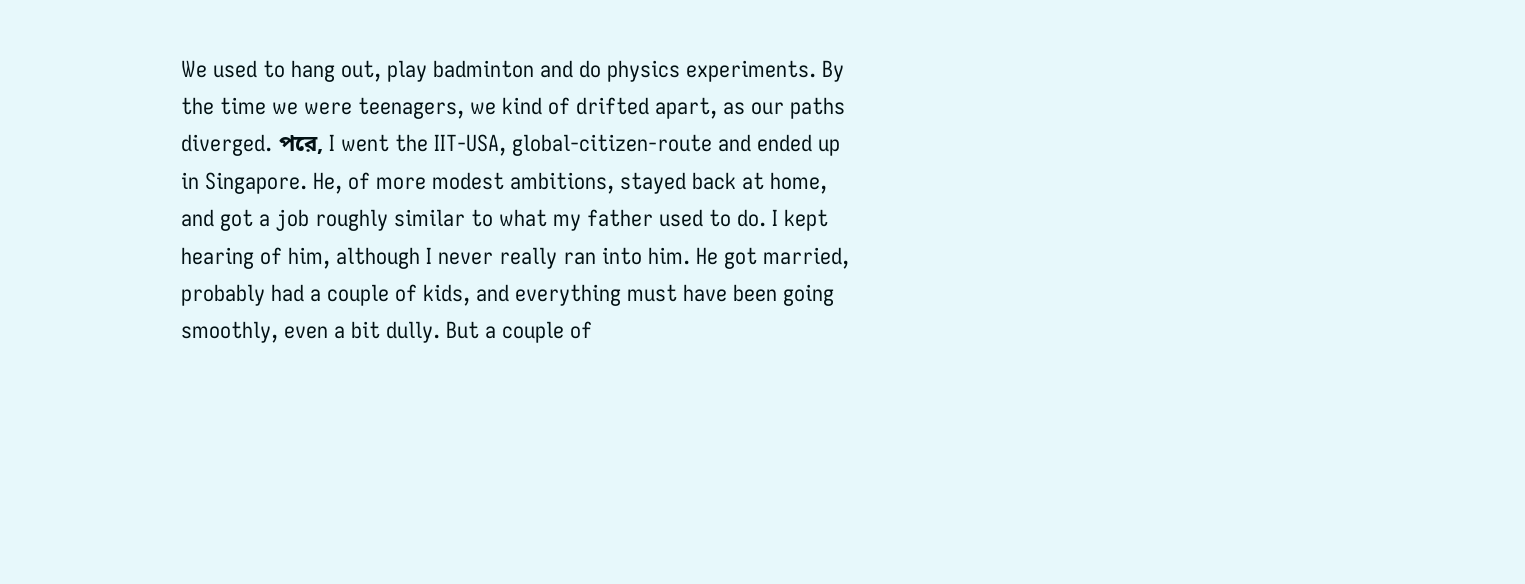We used to hang out, play badminton and do physics experiments. By the time we were teenagers, we kind of drifted apart, as our paths diverged. পরে, I went the IIT-USA, global-citizen-route and ended up in Singapore. He, of more modest ambitions, stayed back at home, and got a job roughly similar to what my father used to do. I kept hearing of him, although I never really ran into him. He got married, probably had a couple of kids, and everything must have been going smoothly, even a bit dully. But a couple of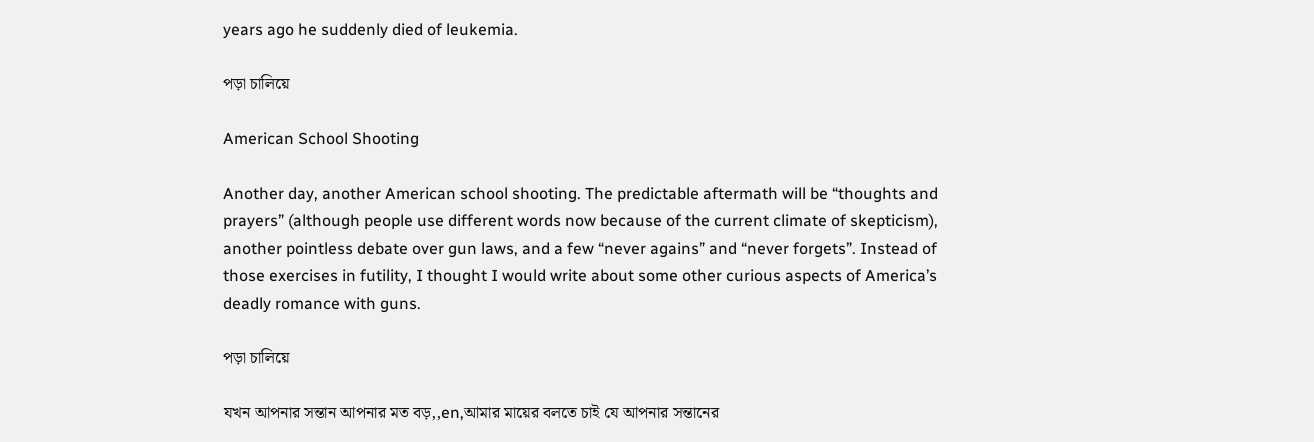years ago he suddenly died of leukemia.

পড়া চালিয়ে

American School Shooting

Another day, another American school shooting. The predictable aftermath will be “thoughts and prayers” (although people use different words now because of the current climate of skepticism), another pointless debate over gun laws, and a few “never agains” and “never forgets”. Instead of those exercises in futility, I thought I would write about some other curious aspects of America’s deadly romance with guns.

পড়া চালিয়ে

যখন আপনার সন্তান আপনার মত বড়,,en,আমার মায়ের বলতে চাই যে আপনার সন্তানের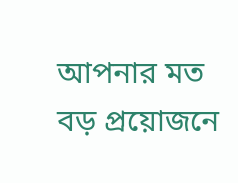আপনার মত বড় প্রয়োজনে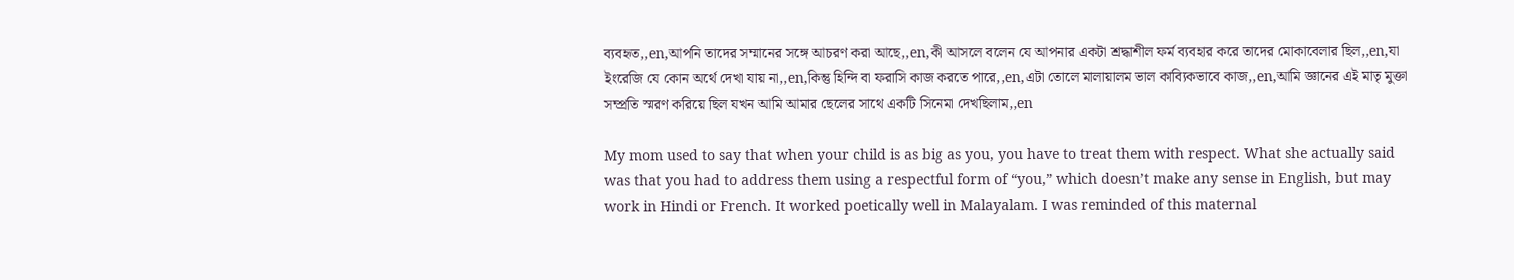ব্যবহৃত,,en,আপনি তাদের সম্মানের সঙ্গে আচরণ করা আছে,,en,কী আসলে বলেন যে আপনার একটা শ্রদ্ধাশীল ফর্ম ব্যবহার করে তাদের মোকাবেলার ছিল,,en,যা ইংরেজি যে কোন অর্থে দেখা যায় না,,en,কিন্তু হিন্দি বা ফরাসি কাজ করতে পারে,,en,এটা তোলে মালায়ালম ভাল কাব্যিকভাবে কাজ,,en,আমি জ্ঞানের এই মাতৃ মুক্তা সম্প্রতি স্মরণ করিয়ে ছিল যখন আমি আমার ছেলের সাথে একটি সিনেমা দেখছিলাম,,en

My mom used to say that when your child is as big as you, you have to treat them with respect. What she actually said was that you had to address them using a respectful form of “you,” which doesn’t make any sense in English, but may work in Hindi or French. It worked poetically well in Malayalam. I was reminded of this maternal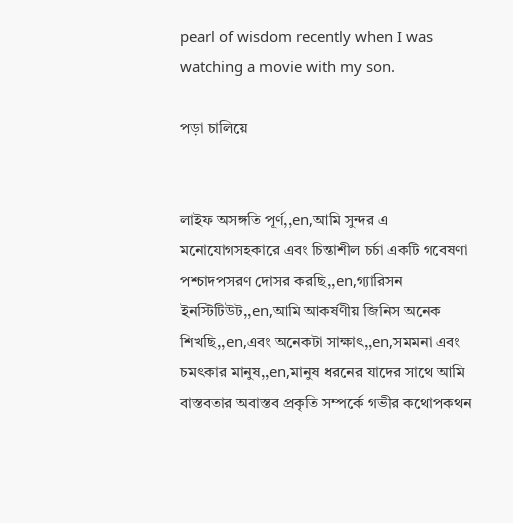pearl of wisdom recently when I was watching a movie with my son.

পড়া চালিয়ে


লাইফ অসঙ্গতি পূর্ণ,,en,আমি সুন্দর এ মনোযোগসহকারে এবং চিন্তাশীল চর্চা একটি গবেষণা পশ্চাদপসরণ দোসর করছি,,en,গ্যারিসন ইনস্টিটিউট,,en,আমি আকর্ষণীয় জিনিস অনেক শিখছি,,en,এবং অনেকটা সাক্ষাৎ,,en,সমমনা এবং চমৎকার মানুষ,,en,মানুষ ধরনের যাদের সাথে আমি বাস্তবতার অবাস্তব প্রকৃতি সম্পর্কে গভীর কথোপকথন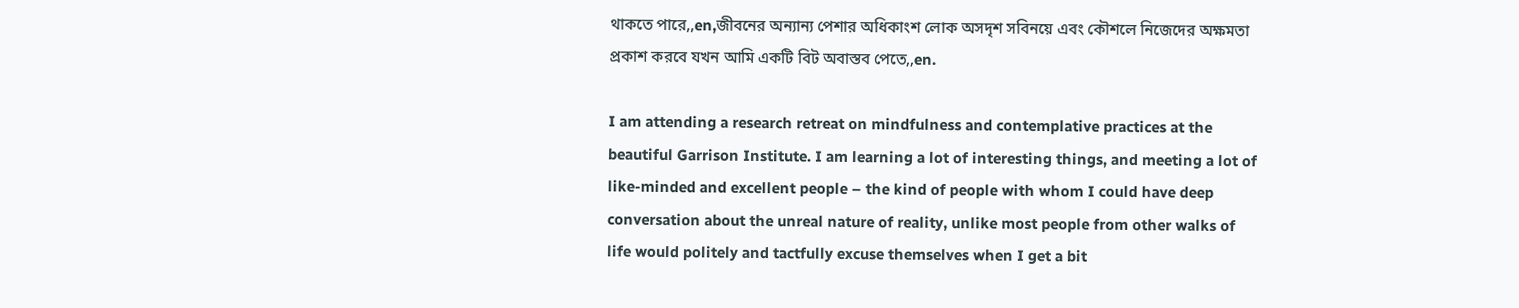থাকতে পারে,,en,জীবনের অন্যান্য পেশার অধিকাংশ লোক অসদৃশ সবিনয়ে এবং কৌশলে নিজেদের অক্ষমতা প্রকাশ করবে যখন আমি একটি বিট অবাস্তব পেতে,,en.

I am attending a research retreat on mindfulness and contemplative practices at the beautiful Garrison Institute. I am learning a lot of interesting things, and meeting a lot of like-minded and excellent people – the kind of people with whom I could have deep conversation about the unreal nature of reality, unlike most people from other walks of life would politely and tactfully excuse themselves when I get a bit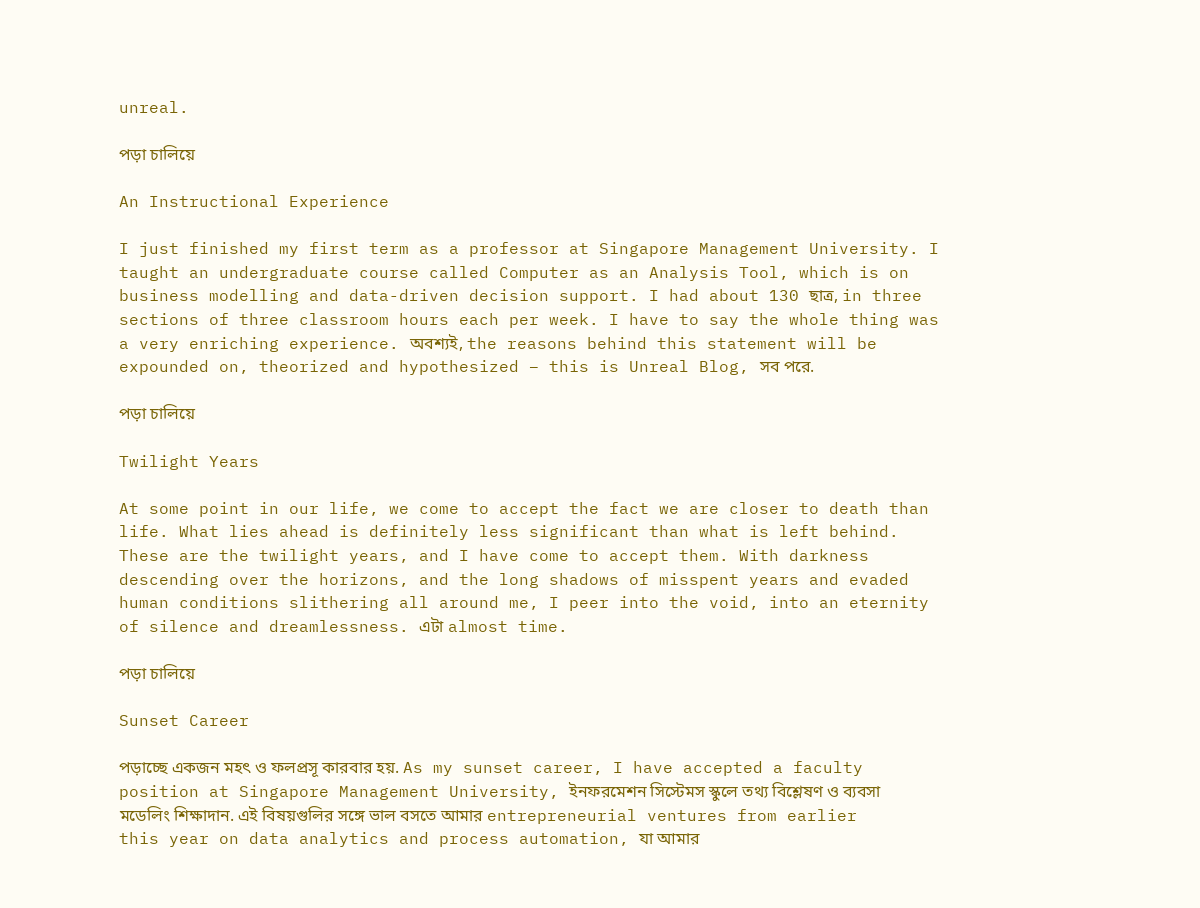unreal.

পড়া চালিয়ে

An Instructional Experience

I just finished my first term as a professor at Singapore Management University. I taught an undergraduate course called Computer as an Analysis Tool, which is on business modelling and data-driven decision support. I had about 130 ছাত্র, in three sections of three classroom hours each per week. I have to say the whole thing was a very enriching experience. অবশ্যই, the reasons behind this statement will be expounded on, theorized and hypothesized – this is Unreal Blog, সব পরে.

পড়া চালিয়ে

Twilight Years

At some point in our life, we come to accept the fact we are closer to death than life. What lies ahead is definitely less significant than what is left behind. These are the twilight years, and I have come to accept them. With darkness descending over the horizons, and the long shadows of misspent years and evaded human conditions slithering all around me, I peer into the void, into an eternity of silence and dreamlessness. এটা almost time.

পড়া চালিয়ে

Sunset Career

পড়াচ্ছে একজন মহৎ ও ফলপ্রসূ কারবার হয়. As my sunset career, I have accepted a faculty position at Singapore Management University, ইনফরমেশন সিস্টেমস স্কুলে তথ্য বিশ্লেষণ ও ব্যবসা মডেলিং শিক্ষাদান. এই বিষয়গুলির সঙ্গে ভাল বসতে আমার entrepreneurial ventures from earlier this year on data analytics and process automation, যা আমার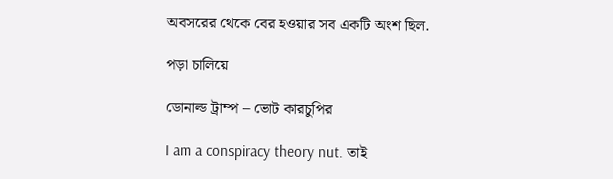অবসরের থেকে বের হওয়ার সব একটি অংশ ছিল.

পড়া চালিয়ে

ডোনাল্ড ট্রাম্প – ভোট কারচুপির

I am a conspiracy theory nut. তাই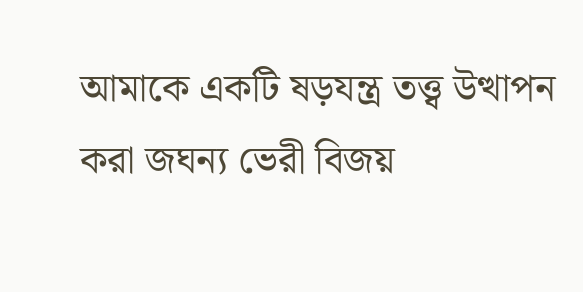আমাকে একটি ষড়যন্ত্র তত্ত্ব উত্থাপন করা জঘন্য ভেরী বিজয়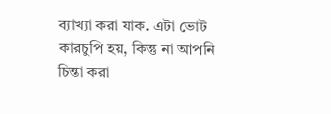ব্যাখ্যা করা যাক. এটা ভোট কারচুপি হয়, কিন্তু না আপনি চিন্তা করা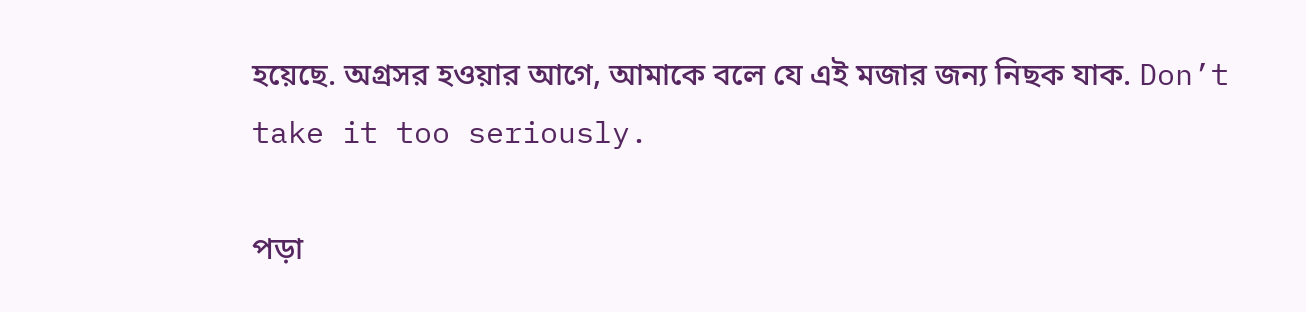হয়েছে. অগ্রসর হওয়ার আগে, আমাকে বলে যে এই মজার জন্য নিছক যাক. Don’t take it too seriously.

পড়া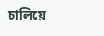চালিয়ে